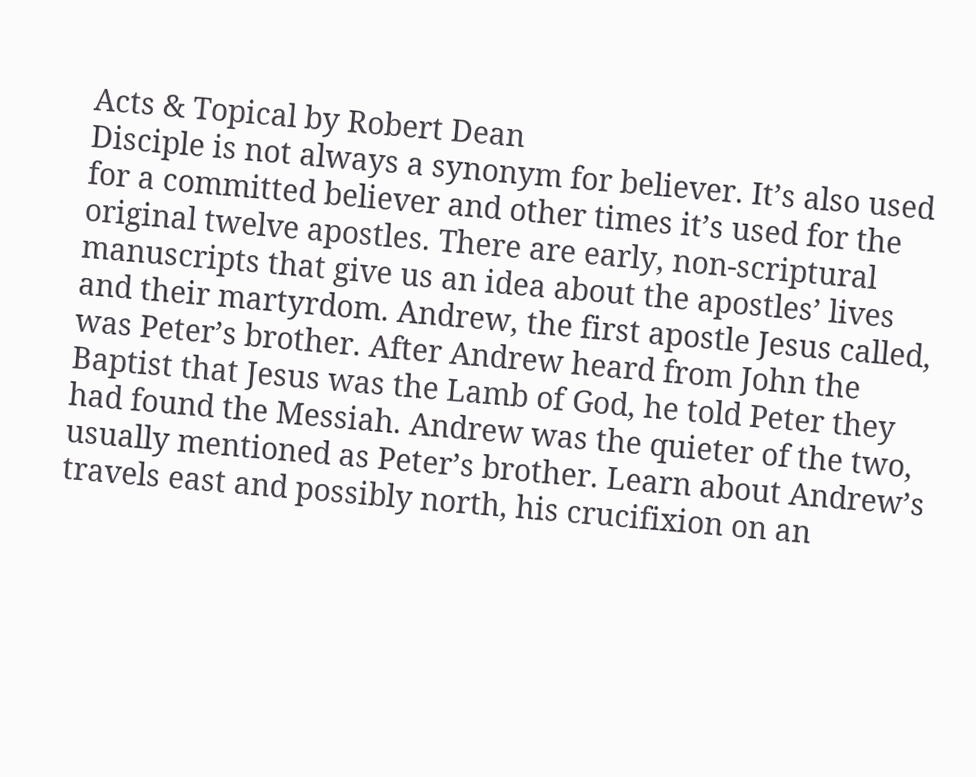Acts & Topical by Robert Dean
Disciple is not always a synonym for believer. It’s also used for a committed believer and other times it’s used for the original twelve apostles. There are early, non-scriptural manuscripts that give us an idea about the apostles’ lives and their martyrdom. Andrew, the first apostle Jesus called, was Peter’s brother. After Andrew heard from John the Baptist that Jesus was the Lamb of God, he told Peter they had found the Messiah. Andrew was the quieter of the two, usually mentioned as Peter’s brother. Learn about Andrew’s travels east and possibly north, his crucifixion on an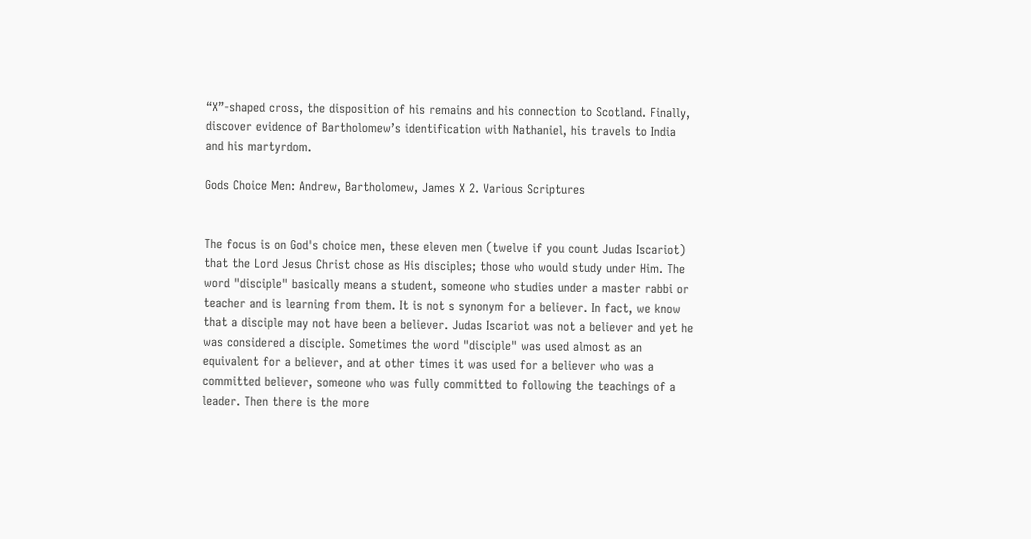“X”-shaped cross, the disposition of his remains and his connection to Scotland. Finally, discover evidence of Bartholomew’s identification with Nathaniel, his travels to India and his martyrdom.

Gods Choice Men: Andrew, Bartholomew, James X 2. Various Scriptures


The focus is on God's choice men, these eleven men (twelve if you count Judas Iscariot) that the Lord Jesus Christ chose as His disciples; those who would study under Him. The word "disciple" basically means a student, someone who studies under a master rabbi or teacher and is learning from them. It is not s synonym for a believer. In fact, we know that a disciple may not have been a believer. Judas Iscariot was not a believer and yet he was considered a disciple. Sometimes the word "disciple" was used almost as an equivalent for a believer, and at other times it was used for a believer who was a committed believer, someone who was fully committed to following the teachings of a leader. Then there is the more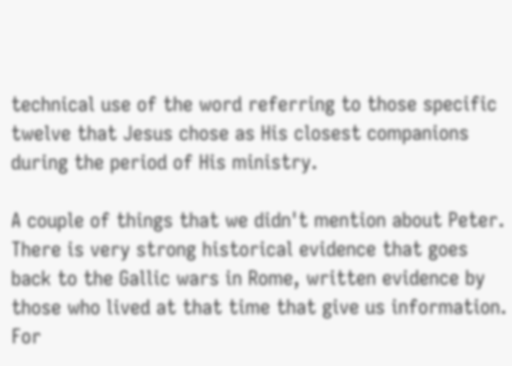technical use of the word referring to those specific twelve that Jesus chose as His closest companions during the period of His ministry.

A couple of things that we didn't mention about Peter. There is very strong historical evidence that goes back to the Gallic wars in Rome, written evidence by those who lived at that time that give us information. For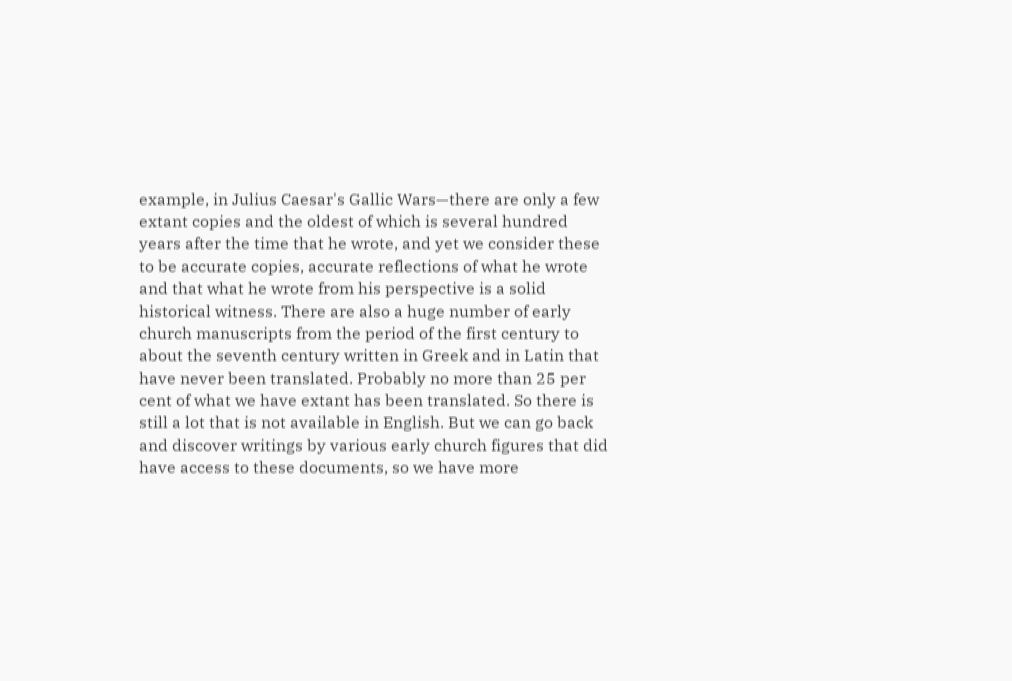example, in Julius Caesar's Gallic Wars—there are only a few extant copies and the oldest of which is several hundred years after the time that he wrote, and yet we consider these to be accurate copies, accurate reflections of what he wrote and that what he wrote from his perspective is a solid historical witness. There are also a huge number of early church manuscripts from the period of the first century to about the seventh century written in Greek and in Latin that have never been translated. Probably no more than 25 per cent of what we have extant has been translated. So there is still a lot that is not available in English. But we can go back and discover writings by various early church figures that did have access to these documents, so we have more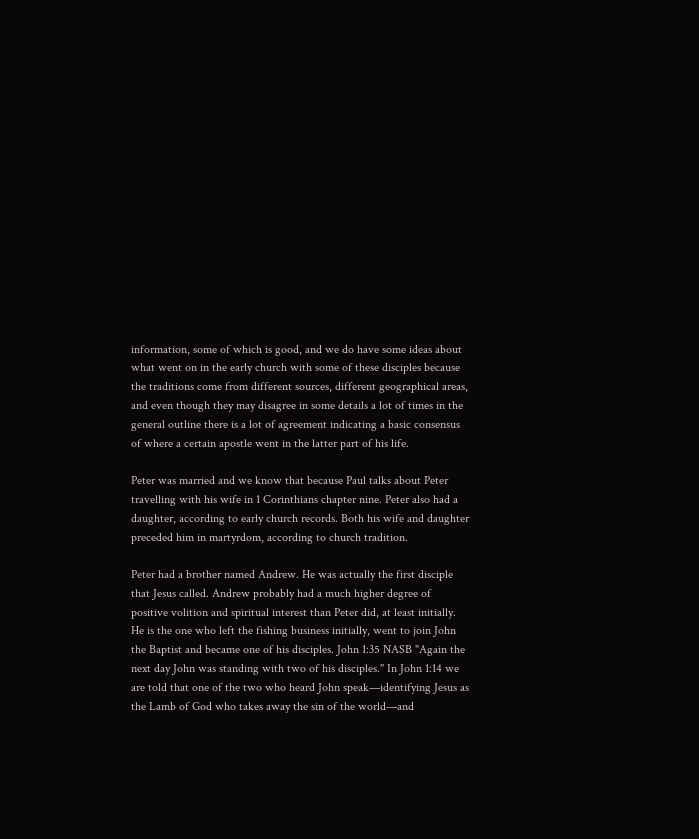information, some of which is good, and we do have some ideas about what went on in the early church with some of these disciples because the traditions come from different sources, different geographical areas, and even though they may disagree in some details a lot of times in the general outline there is a lot of agreement indicating a basic consensus of where a certain apostle went in the latter part of his life.

Peter was married and we know that because Paul talks about Peter travelling with his wife in 1 Corinthians chapter nine. Peter also had a daughter, according to early church records. Both his wife and daughter preceded him in martyrdom, according to church tradition.

Peter had a brother named Andrew. He was actually the first disciple that Jesus called. Andrew probably had a much higher degree of positive volition and spiritual interest than Peter did, at least initially. He is the one who left the fishing business initially, went to join John the Baptist and became one of his disciples. John 1:35 NASB "Again the next day John was standing with two of his disciples." In John 1:14 we are told that one of the two who heard John speak—identifying Jesus as the Lamb of God who takes away the sin of the world—and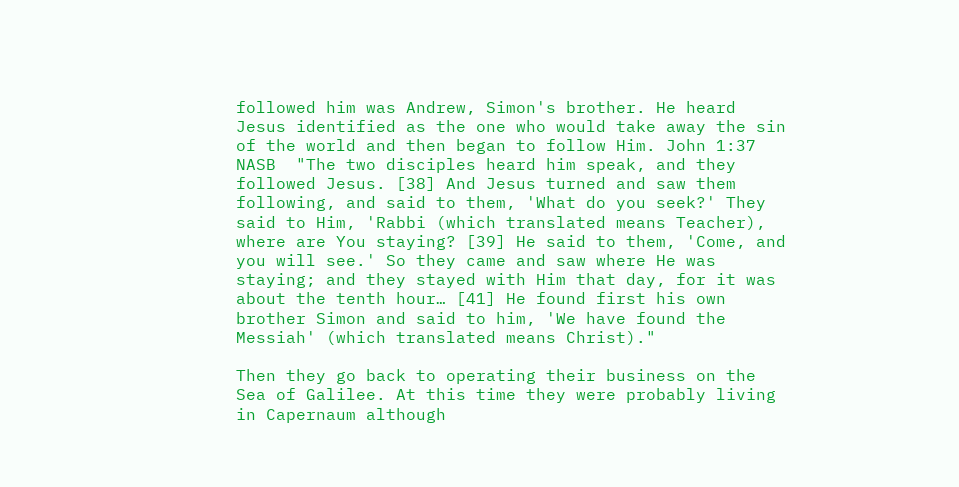followed him was Andrew, Simon's brother. He heard Jesus identified as the one who would take away the sin of the world and then began to follow Him. John 1:37 NASB  "The two disciples heard him speak, and they followed Jesus. [38] And Jesus turned and saw them following, and said to them, 'What do you seek?' They said to Him, 'Rabbi (which translated means Teacher), where are You staying? [39] He said to them, 'Come, and you will see.' So they came and saw where He was staying; and they stayed with Him that day, for it was about the tenth hour… [41] He found first his own brother Simon and said to him, 'We have found the Messiah' (which translated means Christ)."

Then they go back to operating their business on the Sea of Galilee. At this time they were probably living in Capernaum although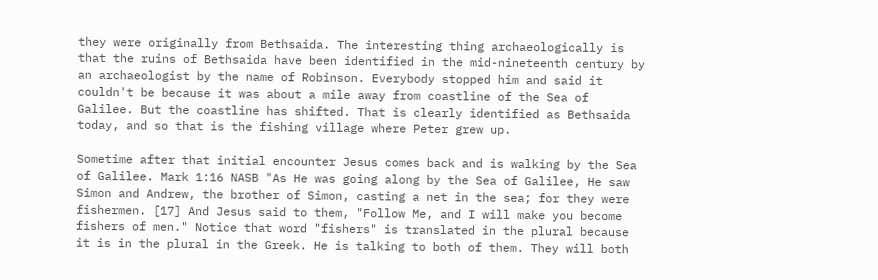they were originally from Bethsaida. The interesting thing archaeologically is that the ruins of Bethsaida have been identified in the mid-nineteenth century by an archaeologist by the name of Robinson. Everybody stopped him and said it couldn't be because it was about a mile away from coastline of the Sea of Galilee. But the coastline has shifted. That is clearly identified as Bethsaida today, and so that is the fishing village where Peter grew up.

Sometime after that initial encounter Jesus comes back and is walking by the Sea of Galilee. Mark 1:16 NASB "As He was going along by the Sea of Galilee, He saw Simon and Andrew, the brother of Simon, casting a net in the sea; for they were fishermen. [17] And Jesus said to them, "Follow Me, and I will make you become fishers of men." Notice that word "fishers" is translated in the plural because it is in the plural in the Greek. He is talking to both of them. They will both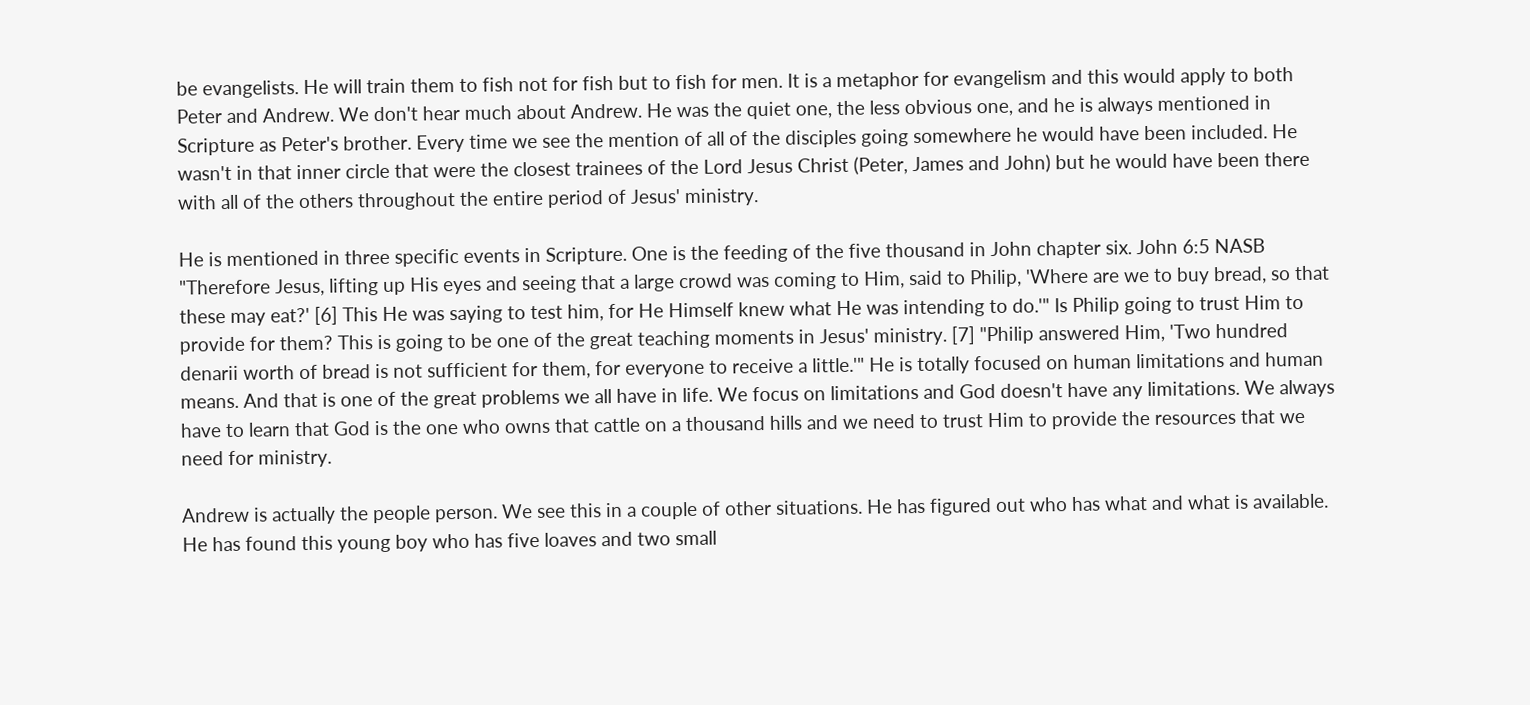be evangelists. He will train them to fish not for fish but to fish for men. It is a metaphor for evangelism and this would apply to both Peter and Andrew. We don't hear much about Andrew. He was the quiet one, the less obvious one, and he is always mentioned in Scripture as Peter's brother. Every time we see the mention of all of the disciples going somewhere he would have been included. He wasn't in that inner circle that were the closest trainees of the Lord Jesus Christ (Peter, James and John) but he would have been there with all of the others throughout the entire period of Jesus' ministry.

He is mentioned in three specific events in Scripture. One is the feeding of the five thousand in John chapter six. John 6:5 NASB "Therefore Jesus, lifting up His eyes and seeing that a large crowd was coming to Him, said to Philip, 'Where are we to buy bread, so that these may eat?' [6] This He was saying to test him, for He Himself knew what He was intending to do.'" Is Philip going to trust Him to provide for them? This is going to be one of the great teaching moments in Jesus' ministry. [7] "Philip answered Him, 'Two hundred denarii worth of bread is not sufficient for them, for everyone to receive a little.'" He is totally focused on human limitations and human means. And that is one of the great problems we all have in life. We focus on limitations and God doesn't have any limitations. We always have to learn that God is the one who owns that cattle on a thousand hills and we need to trust Him to provide the resources that we need for ministry.

Andrew is actually the people person. We see this in a couple of other situations. He has figured out who has what and what is available. He has found this young boy who has five loaves and two small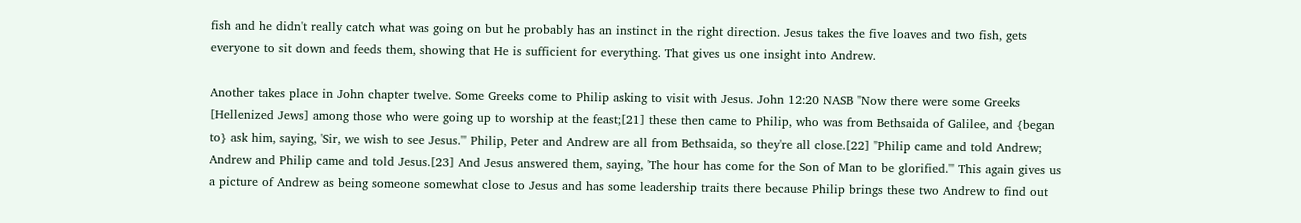fish and he didn't really catch what was going on but he probably has an instinct in the right direction. Jesus takes the five loaves and two fish, gets everyone to sit down and feeds them, showing that He is sufficient for everything. That gives us one insight into Andrew.

Another takes place in John chapter twelve. Some Greeks come to Philip asking to visit with Jesus. John 12:20 NASB "Now there were some Greeks [Hellenized Jews] among those who were going up to worship at the feast;[21] these then came to Philip, who was from Bethsaida of Galilee, and {began to} ask him, saying, 'Sir, we wish to see Jesus.'" Philip, Peter and Andrew are all from Bethsaida, so they're all close.[22] "Philip came and told Andrew; Andrew and Philip came and told Jesus.[23] And Jesus answered them, saying, 'The hour has come for the Son of Man to be glorified.'" This again gives us a picture of Andrew as being someone somewhat close to Jesus and has some leadership traits there because Philip brings these two Andrew to find out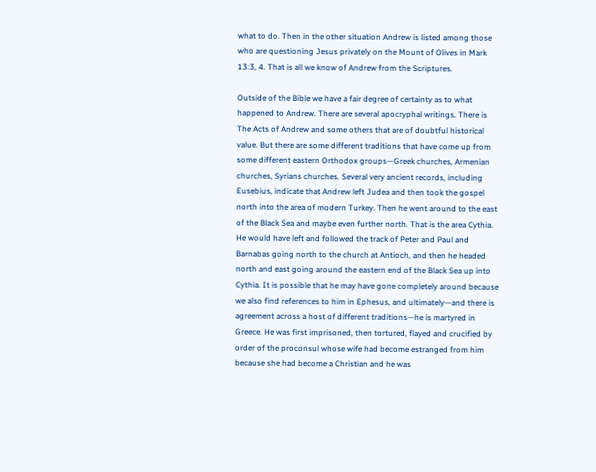what to do. Then in the other situation Andrew is listed among those who are questioning Jesus privately on the Mount of Olives in Mark 13:3, 4. That is all we know of Andrew from the Scriptures.

Outside of the Bible we have a fair degree of certainty as to what happened to Andrew. There are several apocryphal writings. There is The Acts of Andrew and some others that are of doubtful historical value. But there are some different traditions that have come up from some different eastern Orthodox groups—Greek churches, Armenian churches, Syrians churches. Several very ancient records, including Eusebius, indicate that Andrew left Judea and then took the gospel north into the area of modern Turkey. Then he went around to the east of the Black Sea and maybe even further north. That is the area Cythia. He would have left and followed the track of Peter and Paul and Barnabas going north to the church at Antioch, and then he headed north and east going around the eastern end of the Black Sea up into Cythia. It is possible that he may have gone completely around because we also find references to him in Ephesus, and ultimately—and there is agreement across a host of different traditions—he is martyred in Greece. He was first imprisoned, then tortured, flayed and crucified by order of the proconsul whose wife had become estranged from him because she had become a Christian and he was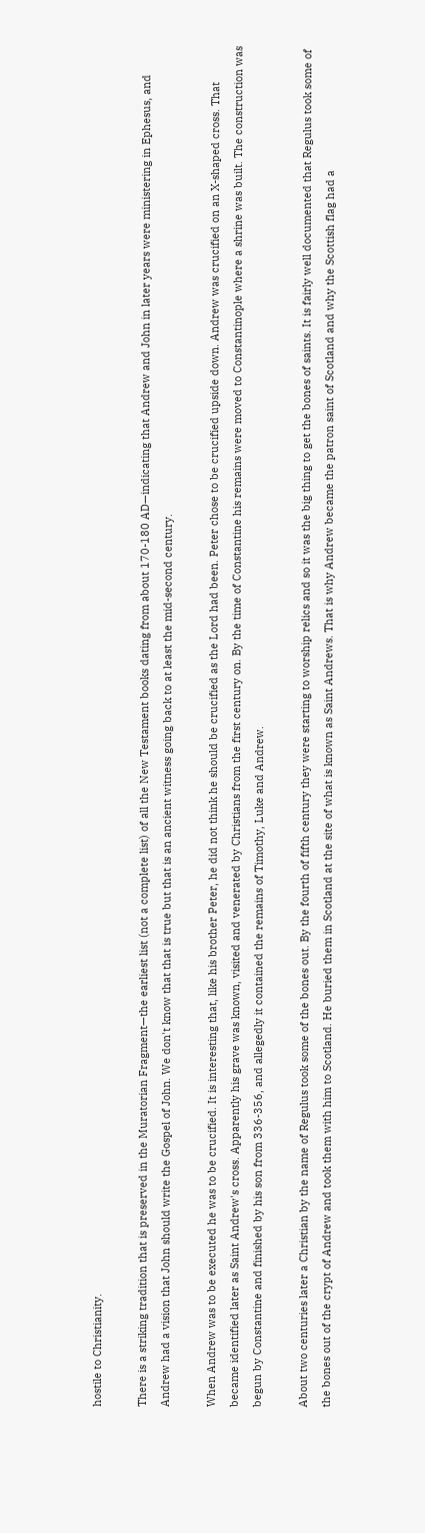hostile to Christianity.

There is a striking tradition that is preserved in the Muratorian Fragment—the earliest list (not a complete list) of all the New Testament books dating from about 170-180 AD—indicating that Andrew and John in later years were ministering in Ephesus, and Andrew had a vision that John should write the Gospel of John. We don't know that that is true but that is an ancient witness going back to at least the mid-second century.

When Andrew was to be executed he was to be crucified. It is interesting that, like his brother Peter, he did not think he should be crucified as the Lord had been. Peter chose to be crucified upside down. Andrew was crucified on an X-shaped cross. That became identified later as Saint Andrew's cross. Apparently his grave was known, visited and venerated by Christians from the first century on. By the time of Constantine his remains were moved to Constantinople where a shrine was built. The construction was begun by Constantine and finished by his son from 336-356, and allegedly it contained the remains of Timothy, Luke and Andrew.

About two centuries later a Christian by the name of Regulus took some of the bones out. By the fourth of fifth century they were starting to worship relics and so it was the big thing to get the bones of saints. It is fairly well documented that Regulus took some of the bones out of the crypt of Andrew and took them with him to Scotland. He buried them in Scotland at the site of what is known as Saint Andrews. That is why Andrew became the patron saint of Scotland and why the Scottish flag had a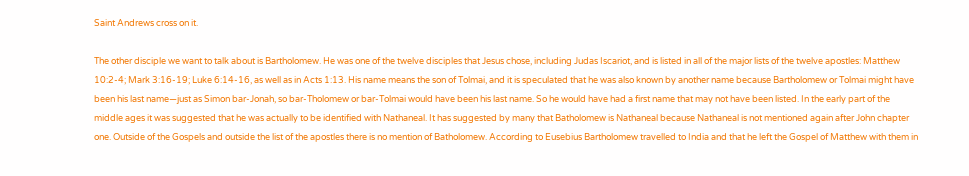Saint Andrews cross on it.

The other disciple we want to talk about is Bartholomew. He was one of the twelve disciples that Jesus chose, including Judas Iscariot, and is listed in all of the major lists of the twelve apostles: Matthew 10:2-4; Mark 3:16-19; Luke 6:14-16, as well as in Acts 1:13. His name means the son of Tolmai, and it is speculated that he was also known by another name because Bartholomew or Tolmai might have been his last name—just as Simon bar-Jonah, so bar-Tholomew or bar-Tolmai would have been his last name. So he would have had a first name that may not have been listed. In the early part of the middle ages it was suggested that he was actually to be identified with Nathaneal. It has suggested by many that Batholomew is Nathaneal because Nathaneal is not mentioned again after John chapter one. Outside of the Gospels and outside the list of the apostles there is no mention of Batholomew. According to Eusebius Bartholomew travelled to India and that he left the Gospel of Matthew with them in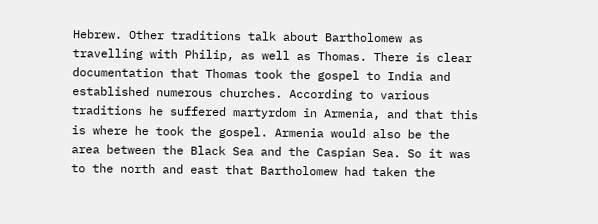Hebrew. Other traditions talk about Bartholomew as travelling with Philip, as well as Thomas. There is clear documentation that Thomas took the gospel to India and established numerous churches. According to various traditions he suffered martyrdom in Armenia, and that this is where he took the gospel. Armenia would also be the area between the Black Sea and the Caspian Sea. So it was to the north and east that Bartholomew had taken the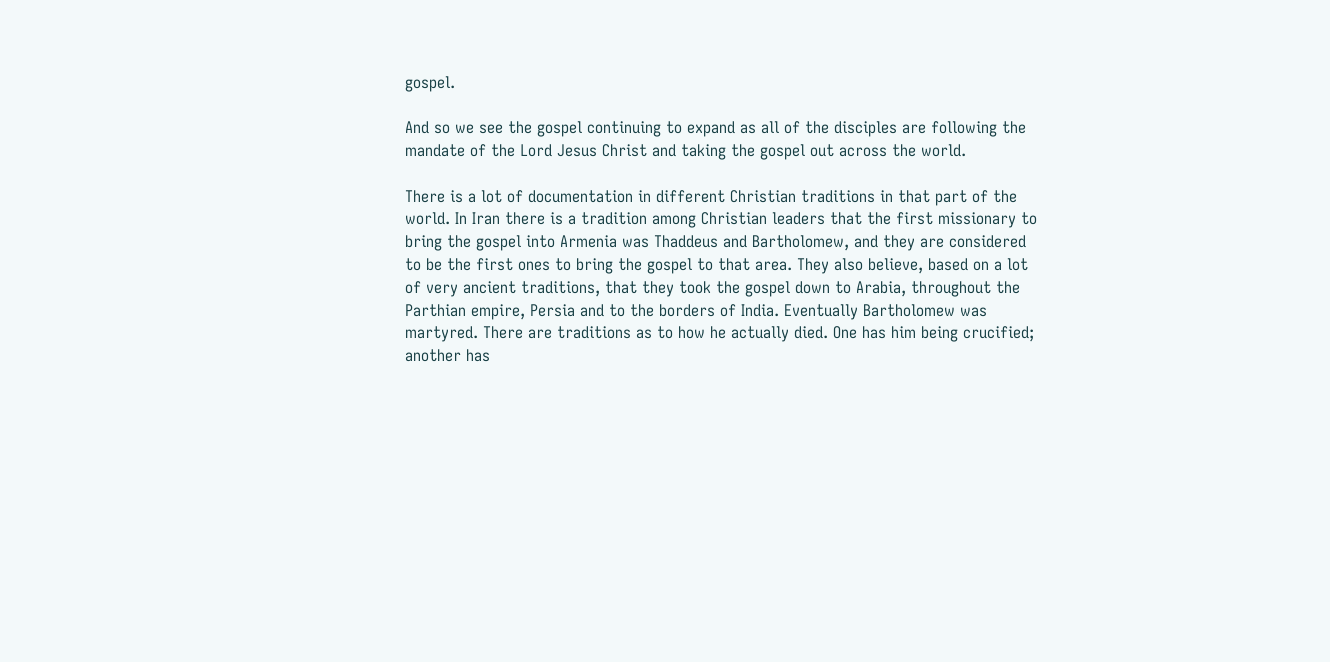gospel.

And so we see the gospel continuing to expand as all of the disciples are following the mandate of the Lord Jesus Christ and taking the gospel out across the world.

There is a lot of documentation in different Christian traditions in that part of the world. In Iran there is a tradition among Christian leaders that the first missionary to bring the gospel into Armenia was Thaddeus and Bartholomew, and they are considered to be the first ones to bring the gospel to that area. They also believe, based on a lot of very ancient traditions, that they took the gospel down to Arabia, throughout the Parthian empire, Persia and to the borders of India. Eventually Bartholomew was martyred. There are traditions as to how he actually died. One has him being crucified; another has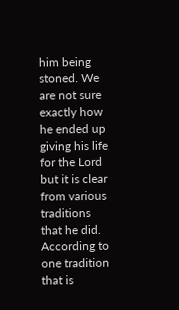him being stoned. We are not sure exactly how he ended up giving his life for the Lord but it is clear from various traditions that he did. According to one tradition that is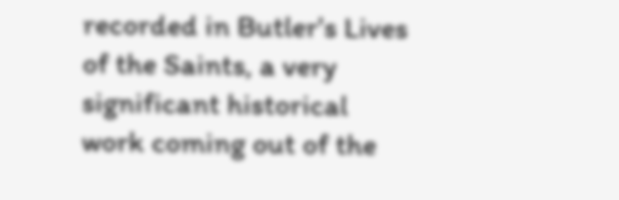recorded in Butler's Lives of the Saints, a very significant historical work coming out of the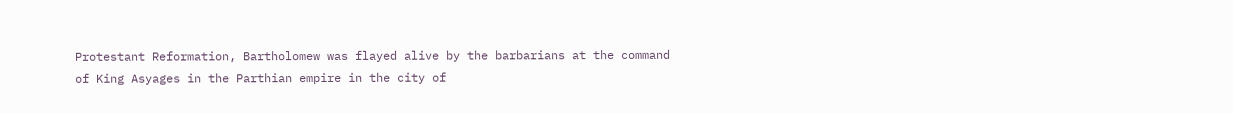Protestant Reformation, Bartholomew was flayed alive by the barbarians at the command of King Asyages in the Parthian empire in the city of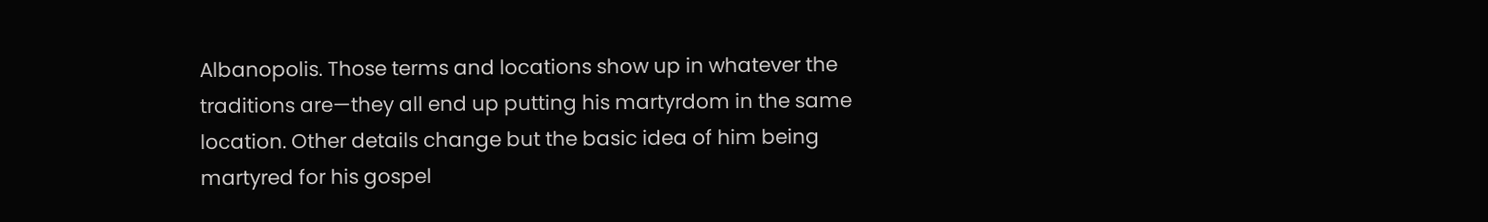Albanopolis. Those terms and locations show up in whatever the traditions are—they all end up putting his martyrdom in the same location. Other details change but the basic idea of him being martyred for his gospel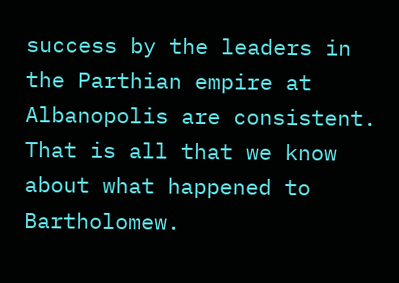success by the leaders in the Parthian empire at Albanopolis are consistent. That is all that we know about what happened to Bartholomew.